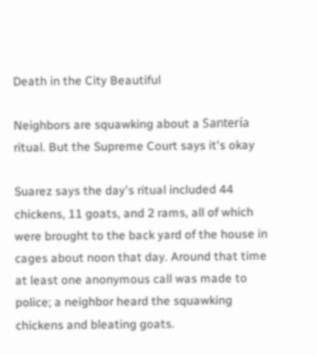Death in the City Beautiful

Neighbors are squawking about a Santería ritual. But the Supreme Court says it's okay

Suarez says the day's ritual included 44 chickens, 11 goats, and 2 rams, all of which were brought to the back yard of the house in cages about noon that day. Around that time at least one anonymous call was made to police; a neighbor heard the squawking chickens and bleating goats.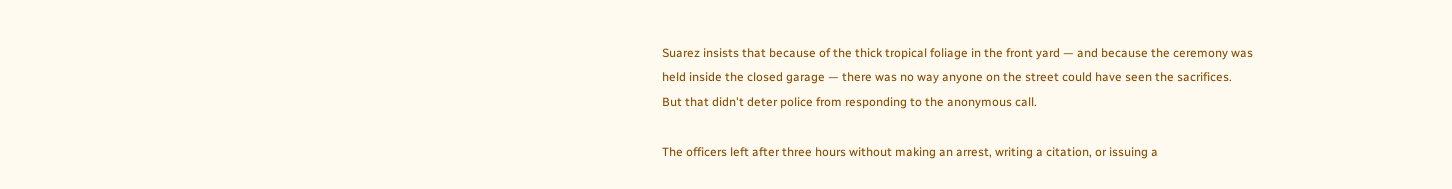Suarez insists that because of the thick tropical foliage in the front yard — and because the ceremony was held inside the closed garage — there was no way anyone on the street could have seen the sacrifices. But that didn't deter police from responding to the anonymous call.

The officers left after three hours without making an arrest, writing a citation, or issuing a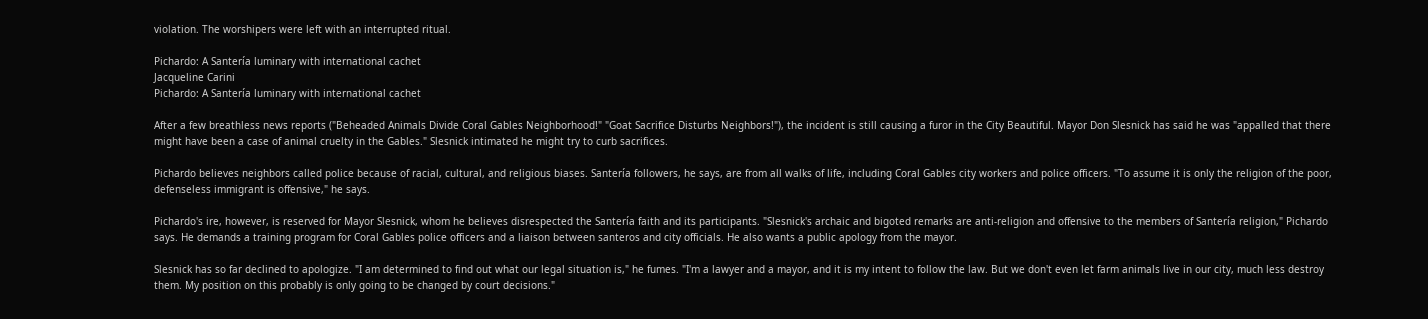violation. The worshipers were left with an interrupted ritual.

Pichardo: A Santería luminary with international cachet
Jacqueline Carini
Pichardo: A Santería luminary with international cachet

After a few breathless news reports ("Beheaded Animals Divide Coral Gables Neighborhood!" "Goat Sacrifice Disturbs Neighbors!"), the incident is still causing a furor in the City Beautiful. Mayor Don Slesnick has said he was "appalled that there might have been a case of animal cruelty in the Gables." Slesnick intimated he might try to curb sacrifices.

Pichardo believes neighbors called police because of racial, cultural, and religious biases. Santería followers, he says, are from all walks of life, including Coral Gables city workers and police officers. "To assume it is only the religion of the poor, defenseless immigrant is offensive," he says.

Pichardo's ire, however, is reserved for Mayor Slesnick, whom he believes disrespected the Santería faith and its participants. "Slesnick's archaic and bigoted remarks are anti-religion and offensive to the members of Santería religion," Pichardo says. He demands a training program for Coral Gables police officers and a liaison between santeros and city officials. He also wants a public apology from the mayor.

Slesnick has so far declined to apologize. "I am determined to find out what our legal situation is," he fumes. "I'm a lawyer and a mayor, and it is my intent to follow the law. But we don't even let farm animals live in our city, much less destroy them. My position on this probably is only going to be changed by court decisions."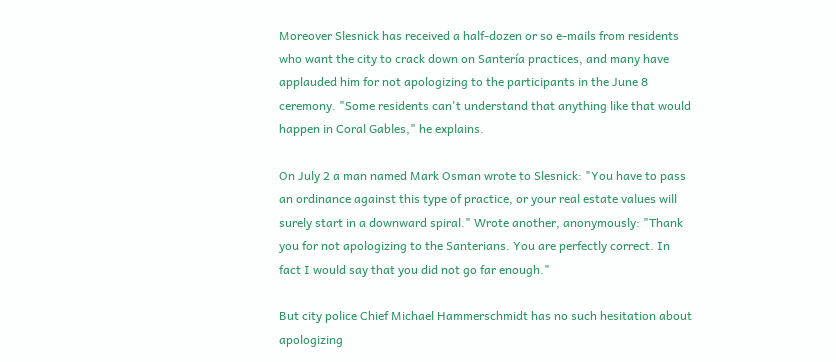Moreover Slesnick has received a half-dozen or so e-mails from residents who want the city to crack down on Santería practices, and many have applauded him for not apologizing to the participants in the June 8 ceremony. "Some residents can't understand that anything like that would happen in Coral Gables," he explains.

On July 2 a man named Mark Osman wrote to Slesnick: "You have to pass an ordinance against this type of practice, or your real estate values will surely start in a downward spiral." Wrote another, anonymously: "Thank you for not apologizing to the Santerians. You are perfectly correct. In fact I would say that you did not go far enough."

But city police Chief Michael Hammerschmidt has no such hesitation about apologizing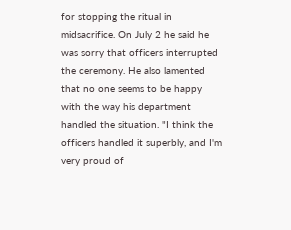for stopping the ritual in midsacrifice. On July 2 he said he was sorry that officers interrupted the ceremony. He also lamented that no one seems to be happy with the way his department handled the situation. "I think the officers handled it superbly, and I'm very proud of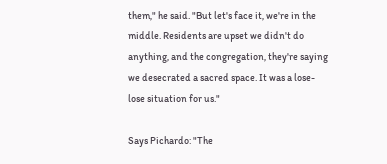them," he said. "But let's face it, we're in the middle. Residents are upset we didn't do anything, and the congregation, they're saying we desecrated a sacred space. It was a lose-lose situation for us."

Says Pichardo: "The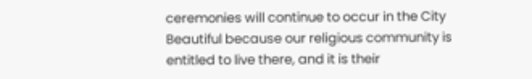ceremonies will continue to occur in the City Beautiful because our religious community is entitled to live there, and it is their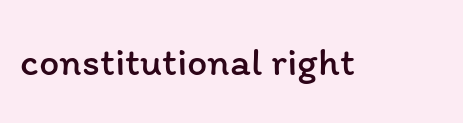constitutional right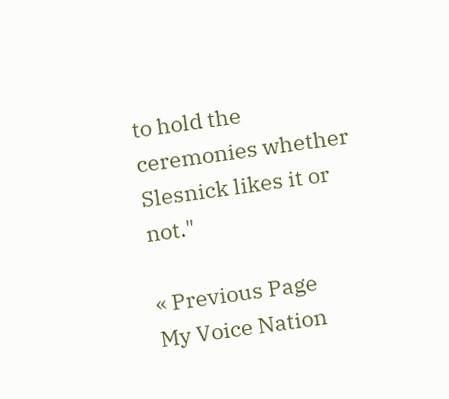to hold the ceremonies whether Slesnick likes it or not."

« Previous Page
My Voice Nation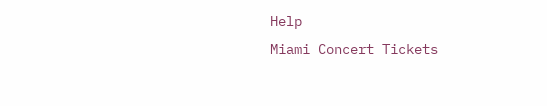Help
Miami Concert Tickets